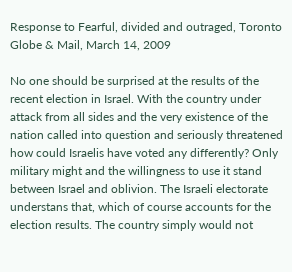Response to Fearful, divided and outraged, Toronto Globe & Mail, March 14, 2009

No one should be surprised at the results of the recent election in Israel. With the country under attack from all sides and the very existence of the nation called into question and seriously threatened how could Israelis have voted any differently? Only military might and the willingness to use it stand between Israel and oblivion. The Israeli electorate understans that, which of course accounts for the election results. The country simply would not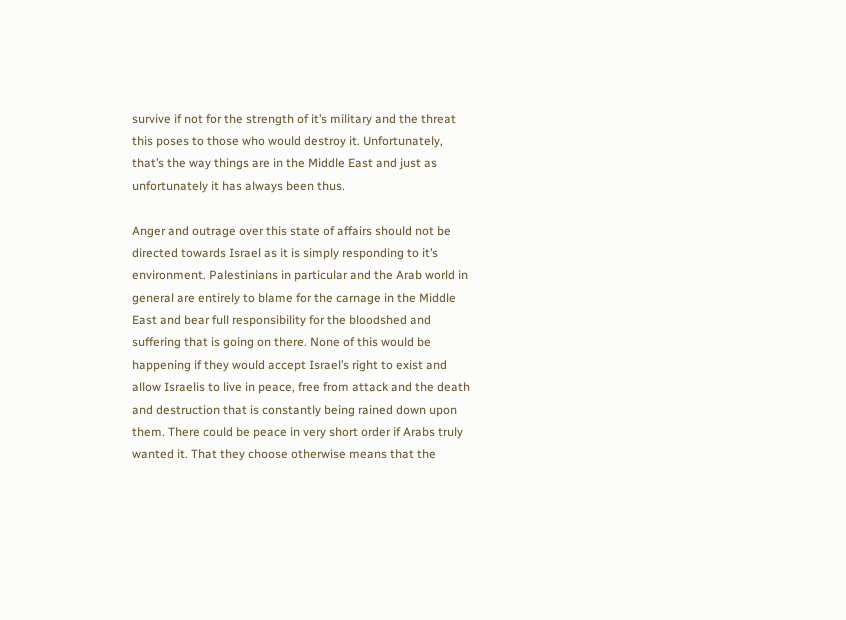survive if not for the strength of it’s military and the threat this poses to those who would destroy it. Unfortunately, that’s the way things are in the Middle East and just as unfortunately it has always been thus.

Anger and outrage over this state of affairs should not be directed towards Israel as it is simply responding to it’s environment. Palestinians in particular and the Arab world in general are entirely to blame for the carnage in the Middle East and bear full responsibility for the bloodshed and suffering that is going on there. None of this would be happening if they would accept Israel’s right to exist and allow Israelis to live in peace, free from attack and the death and destruction that is constantly being rained down upon them. There could be peace in very short order if Arabs truly wanted it. That they choose otherwise means that the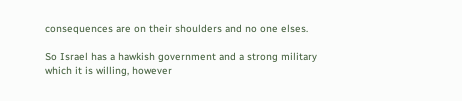consequences are on their shoulders and no one elses.

So Israel has a hawkish government and a strong military which it is willing, however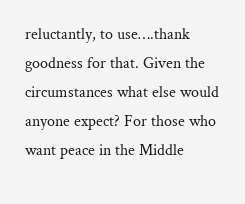reluctantly, to use….thank goodness for that. Given the circumstances what else would anyone expect? For those who want peace in the Middle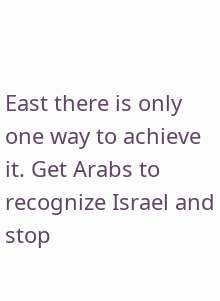East there is only one way to achieve it. Get Arabs to recognize Israel and stop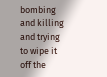bombing and killing and trying to wipe it off the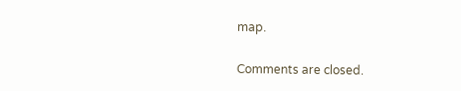map.

Comments are closed.